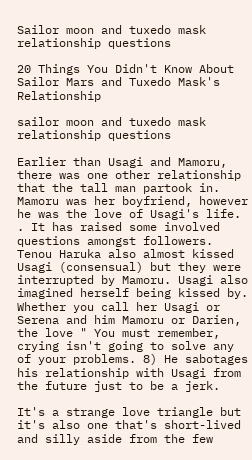Sailor moon and tuxedo mask relationship questions

20 Things You Didn't Know About Sailor Mars and Tuxedo Mask's Relationship

sailor moon and tuxedo mask relationship questions

Earlier than Usagi and Mamoru, there was one other relationship that the tall man partook in. Mamoru was her boyfriend, however he was the love of Usagi's life. . It has raised some involved questions amongst followers. Tenou Haruka also almost kissed Usagi (consensual) but they were interrupted by Mamoru. Usagi also imagined herself being kissed by. Whether you call her Usagi or Serena and him Mamoru or Darien, the love " You must remember, crying isn't going to solve any of your problems. 8) He sabotages his relationship with Usagi from the future just to be a jerk.

It's a strange love triangle but it's also one that's short-lived and silly aside from the few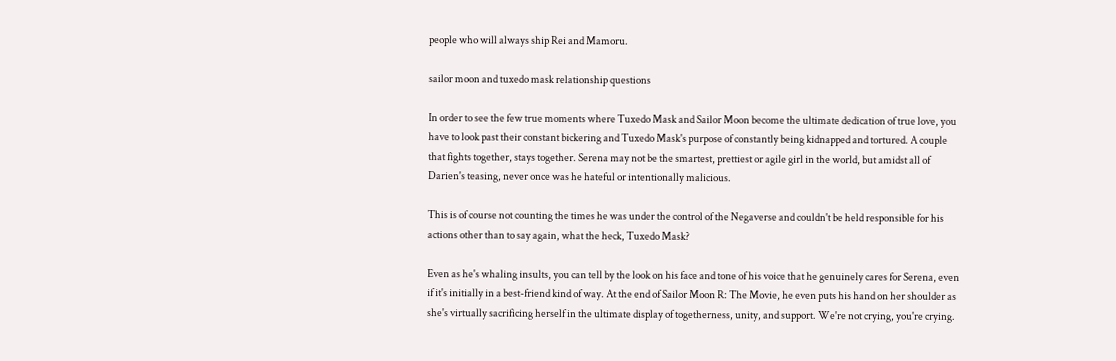people who will always ship Rei and Mamoru.

sailor moon and tuxedo mask relationship questions

In order to see the few true moments where Tuxedo Mask and Sailor Moon become the ultimate dedication of true love, you have to look past their constant bickering and Tuxedo Mask's purpose of constantly being kidnapped and tortured. A couple that fights together, stays together. Serena may not be the smartest, prettiest or agile girl in the world, but amidst all of Darien's teasing, never once was he hateful or intentionally malicious.

This is of course not counting the times he was under the control of the Negaverse and couldn't be held responsible for his actions other than to say again, what the heck, Tuxedo Mask?

Even as he's whaling insults, you can tell by the look on his face and tone of his voice that he genuinely cares for Serena, even if it's initially in a best-friend kind of way. At the end of Sailor Moon R: The Movie, he even puts his hand on her shoulder as she's virtually sacrificing herself in the ultimate display of togetherness, unity, and support. We're not crying, you're crying.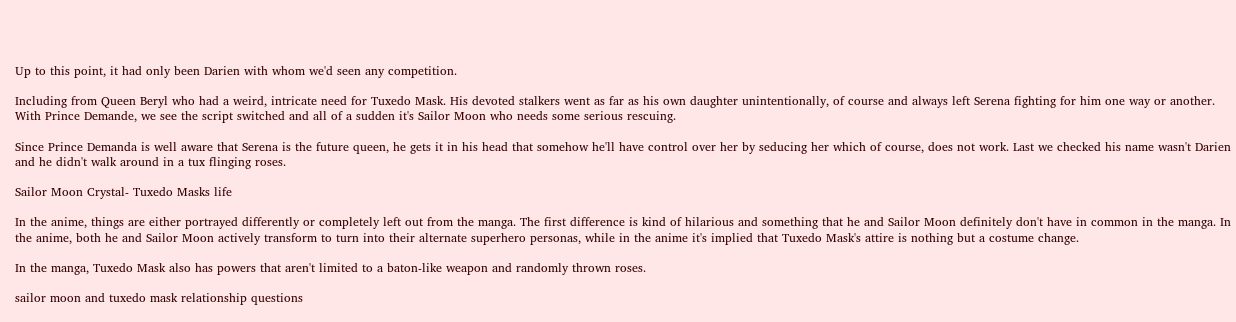Up to this point, it had only been Darien with whom we'd seen any competition.

Including from Queen Beryl who had a weird, intricate need for Tuxedo Mask. His devoted stalkers went as far as his own daughter unintentionally, of course and always left Serena fighting for him one way or another. With Prince Demande, we see the script switched and all of a sudden it's Sailor Moon who needs some serious rescuing.

Since Prince Demanda is well aware that Serena is the future queen, he gets it in his head that somehow he'll have control over her by seducing her which of course, does not work. Last we checked his name wasn't Darien and he didn't walk around in a tux flinging roses.

Sailor Moon Crystal- Tuxedo Masks life

In the anime, things are either portrayed differently or completely left out from the manga. The first difference is kind of hilarious and something that he and Sailor Moon definitely don't have in common in the manga. In the anime, both he and Sailor Moon actively transform to turn into their alternate superhero personas, while in the anime it's implied that Tuxedo Mask's attire is nothing but a costume change.

In the manga, Tuxedo Mask also has powers that aren't limited to a baton-like weapon and randomly thrown roses.

sailor moon and tuxedo mask relationship questions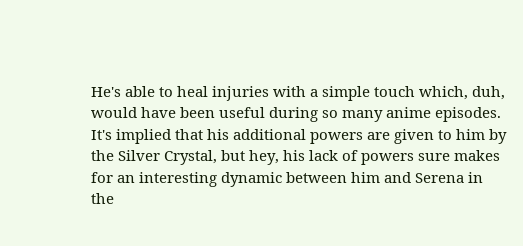He's able to heal injuries with a simple touch which, duh, would have been useful during so many anime episodes. It's implied that his additional powers are given to him by the Silver Crystal, but hey, his lack of powers sure makes for an interesting dynamic between him and Serena in the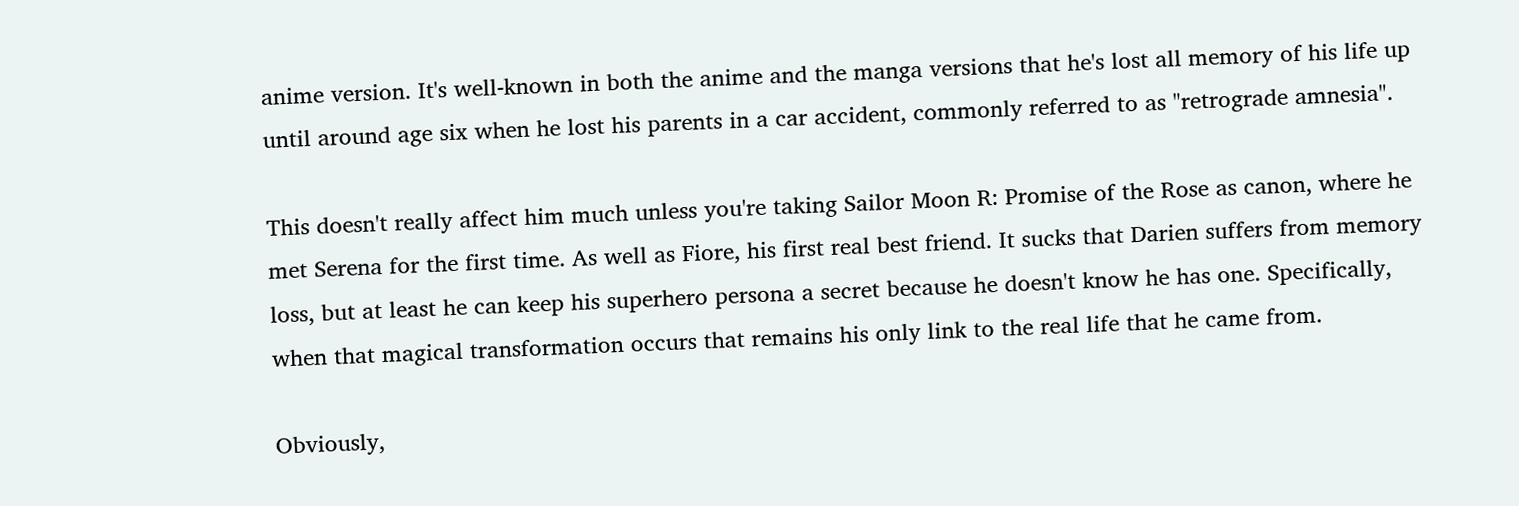anime version. It's well-known in both the anime and the manga versions that he's lost all memory of his life up until around age six when he lost his parents in a car accident, commonly referred to as "retrograde amnesia".

This doesn't really affect him much unless you're taking Sailor Moon R: Promise of the Rose as canon, where he met Serena for the first time. As well as Fiore, his first real best friend. It sucks that Darien suffers from memory loss, but at least he can keep his superhero persona a secret because he doesn't know he has one. Specifically, when that magical transformation occurs that remains his only link to the real life that he came from.

Obviously,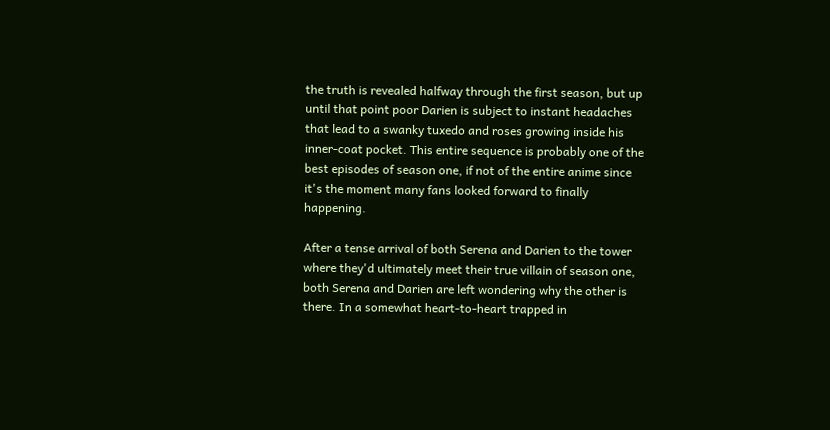the truth is revealed halfway through the first season, but up until that point poor Darien is subject to instant headaches that lead to a swanky tuxedo and roses growing inside his inner-coat pocket. This entire sequence is probably one of the best episodes of season one, if not of the entire anime since it's the moment many fans looked forward to finally happening.

After a tense arrival of both Serena and Darien to the tower where they'd ultimately meet their true villain of season one, both Serena and Darien are left wondering why the other is there. In a somewhat heart-to-heart trapped in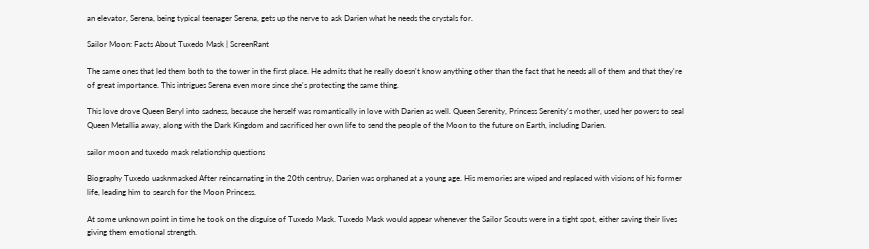an elevator, Serena, being typical teenager Serena, gets up the nerve to ask Darien what he needs the crystals for.

Sailor Moon: Facts About Tuxedo Mask | ScreenRant

The same ones that led them both to the tower in the first place. He admits that he really doesn't know anything other than the fact that he needs all of them and that they're of great importance. This intrigues Serena even more since she's protecting the same thing.

This love drove Queen Beryl into sadness, because she herself was romantically in love with Darien as well. Queen Serenity, Princess Serenity's mother, used her powers to seal Queen Metallia away, along with the Dark Kingdom and sacrificed her own life to send the people of the Moon to the future on Earth, including Darien.

sailor moon and tuxedo mask relationship questions

Biography Tuxedo uasknmasked After reincarnating in the 20th centruy, Darien was orphaned at a young age. His memories are wiped and replaced with visions of his former life, leading him to search for the Moon Princess.

At some unknown point in time he took on the disguise of Tuxedo Mask. Tuxedo Mask would appear whenever the Sailor Scouts were in a tight spot, either saving their lives giving them emotional strength.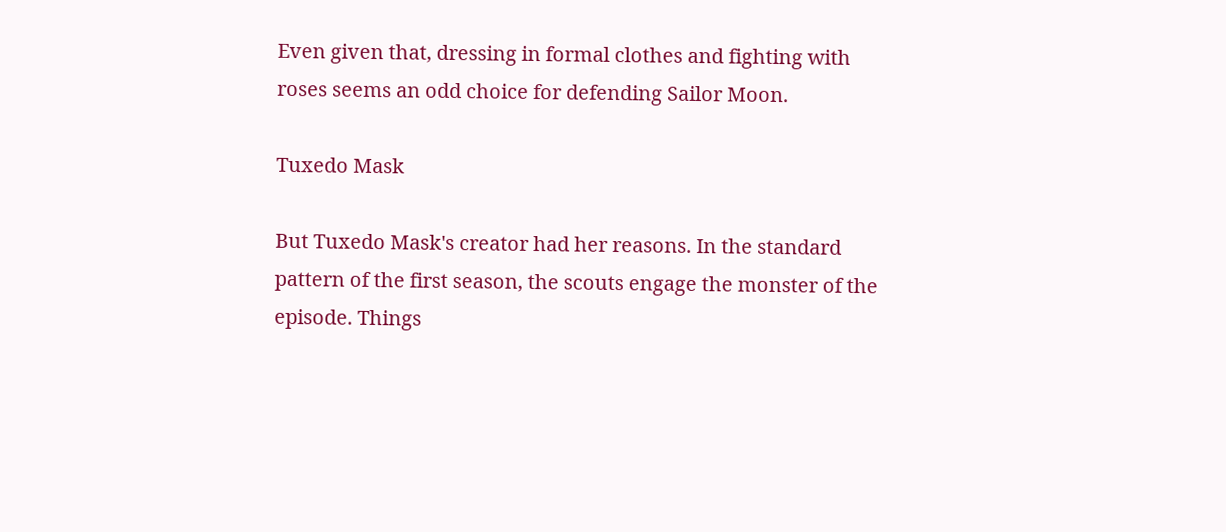Even given that, dressing in formal clothes and fighting with roses seems an odd choice for defending Sailor Moon.

Tuxedo Mask

But Tuxedo Mask's creator had her reasons. In the standard pattern of the first season, the scouts engage the monster of the episode. Things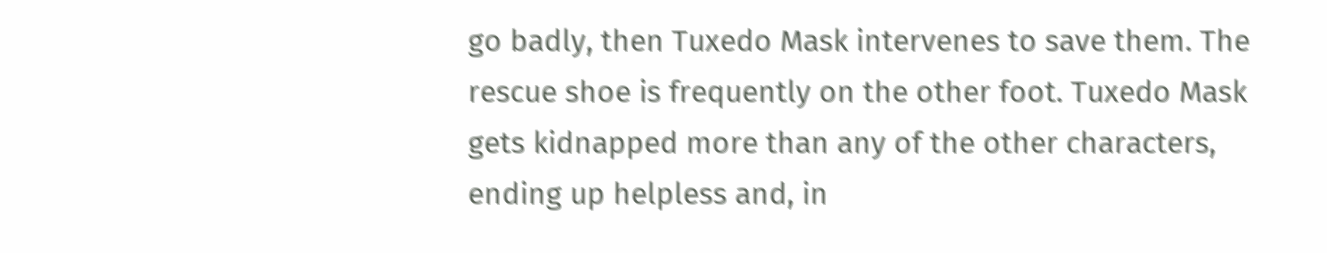go badly, then Tuxedo Mask intervenes to save them. The rescue shoe is frequently on the other foot. Tuxedo Mask gets kidnapped more than any of the other characters, ending up helpless and, in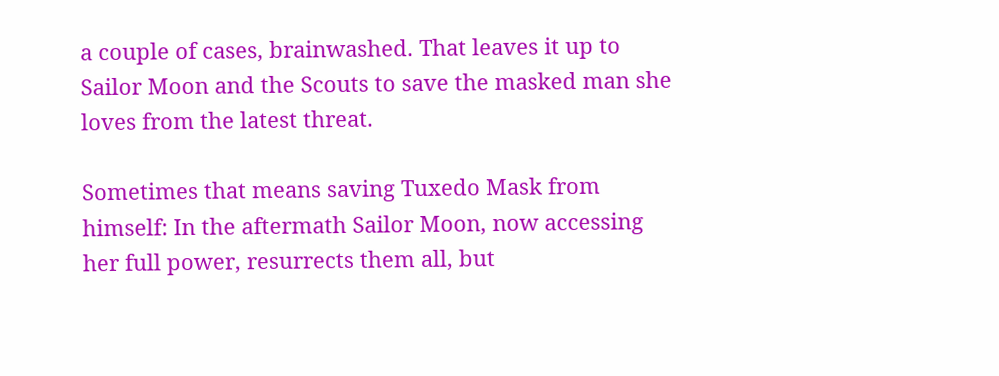a couple of cases, brainwashed. That leaves it up to Sailor Moon and the Scouts to save the masked man she loves from the latest threat.

Sometimes that means saving Tuxedo Mask from himself: In the aftermath Sailor Moon, now accessing her full power, resurrects them all, but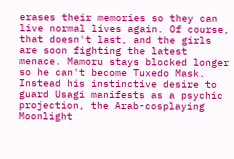erases their memories so they can live normal lives again. Of course, that doesn't last, and the girls are soon fighting the latest menace. Mamoru stays blocked longer so he can't become Tuxedo Mask. Instead his instinctive desire to guard Usagi manifests as a psychic projection, the Arab-cosplaying Moonlight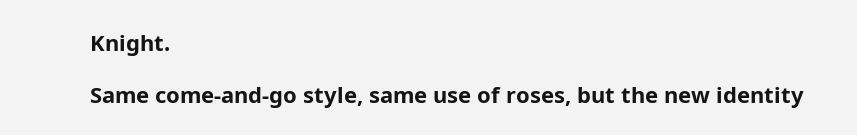Knight.

Same come-and-go style, same use of roses, but the new identity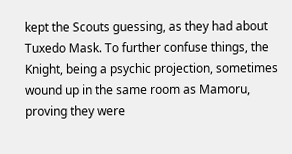kept the Scouts guessing, as they had about Tuxedo Mask. To further confuse things, the Knight, being a psychic projection, sometimes wound up in the same room as Mamoru, proving they were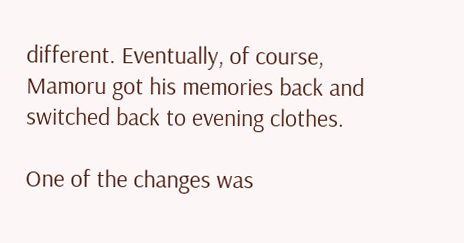different. Eventually, of course, Mamoru got his memories back and switched back to evening clothes.

One of the changes was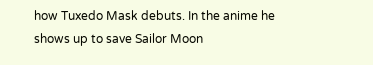how Tuxedo Mask debuts. In the anime he shows up to save Sailor Moon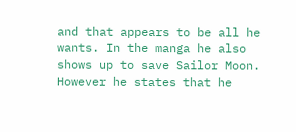and that appears to be all he wants. In the manga he also shows up to save Sailor Moon. However he states that he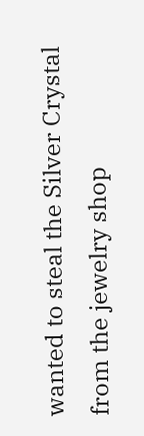wanted to steal the Silver Crystal from the jewelry shop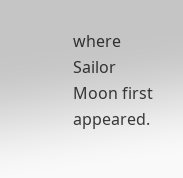where Sailor Moon first appeared.